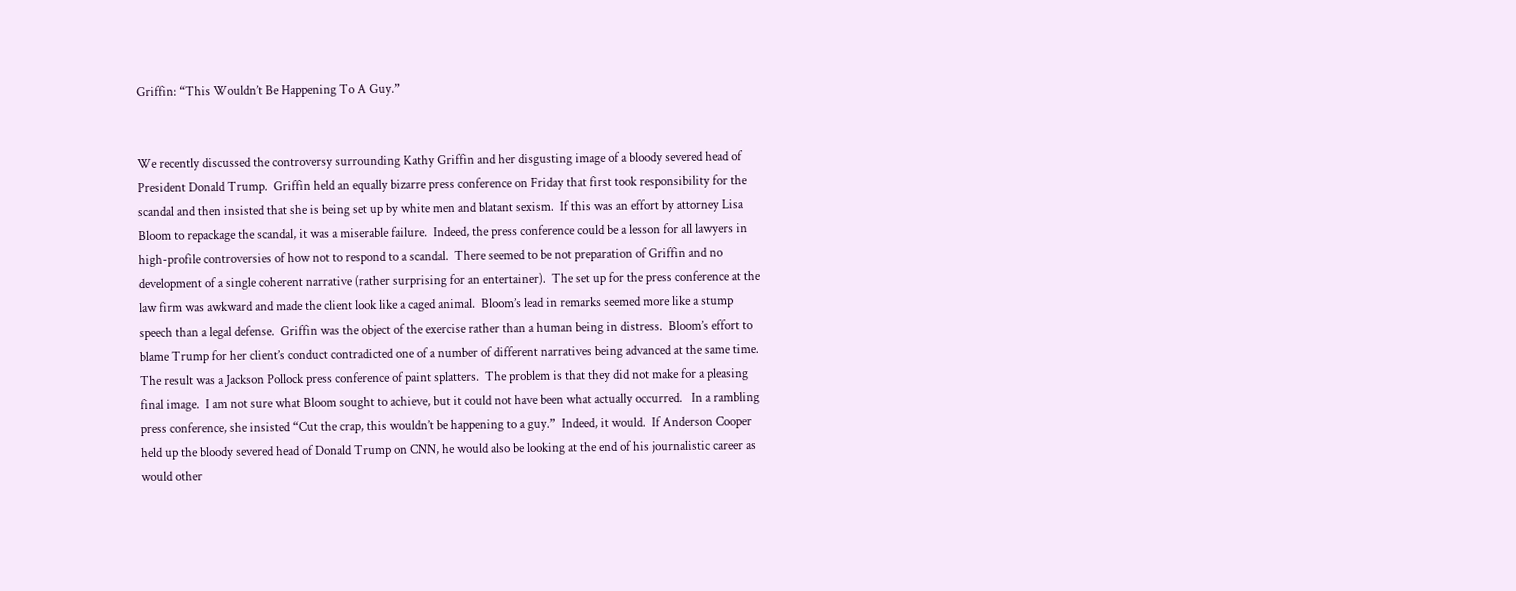Griffin: “This Wouldn’t Be Happening To A Guy.”


We recently discussed the controversy surrounding Kathy Griffin and her disgusting image of a bloody severed head of President Donald Trump.  Griffin held an equally bizarre press conference on Friday that first took responsibility for the scandal and then insisted that she is being set up by white men and blatant sexism.  If this was an effort by attorney Lisa Bloom to repackage the scandal, it was a miserable failure.  Indeed, the press conference could be a lesson for all lawyers in high-profile controversies of how not to respond to a scandal.  There seemed to be not preparation of Griffin and no development of a single coherent narrative (rather surprising for an entertainer).  The set up for the press conference at the law firm was awkward and made the client look like a caged animal.  Bloom’s lead in remarks seemed more like a stump speech than a legal defense.  Griffin was the object of the exercise rather than a human being in distress.  Bloom’s effort to blame Trump for her client’s conduct contradicted one of a number of different narratives being advanced at the same time. The result was a Jackson Pollock press conference of paint splatters.  The problem is that they did not make for a pleasing final image.  I am not sure what Bloom sought to achieve, but it could not have been what actually occurred.   In a rambling press conference, she insisted “Cut the crap, this wouldn’t be happening to a guy.”  Indeed, it would.  If Anderson Cooper held up the bloody severed head of Donald Trump on CNN, he would also be looking at the end of his journalistic career as would other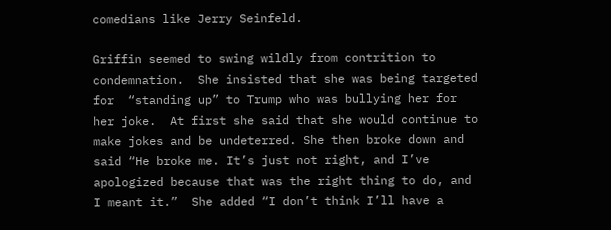comedians like Jerry Seinfeld.

Griffin seemed to swing wildly from contrition to condemnation.  She insisted that she was being targeted for  “standing up” to Trump who was bullying her for her joke.  At first she said that she would continue to make jokes and be undeterred. She then broke down and said “He broke me. It’s just not right, and I’ve apologized because that was the right thing to do, and I meant it.”  She added “I don’t think I’ll have a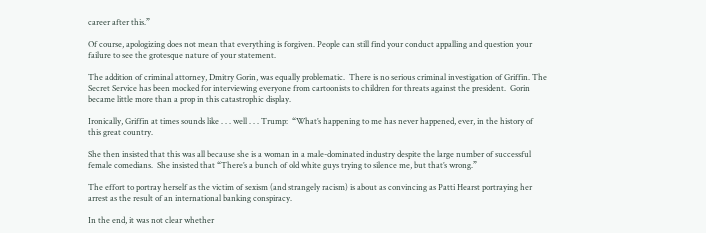career after this.”

Of course, apologizing does not mean that everything is forgiven. People can still find your conduct appalling and question your failure to see the grotesque nature of your statement.

The addition of criminal attorney, Dmitry Gorin, was equally problematic.  There is no serious criminal investigation of Griffin. The Secret Service has been mocked for interviewing everyone from cartoonists to children for threats against the president.  Gorin became little more than a prop in this catastrophic display.

Ironically, Griffin at times sounds like . . . well . . . Trump:  “What’s happening to me has never happened, ever, in the history of this great country.

She then insisted that this was all because she is a woman in a male-dominated industry despite the large number of successful female comedians.  She insisted that “There’s a bunch of old white guys trying to silence me, but that’s wrong.”

The effort to portray herself as the victim of sexism (and strangely racism) is about as convincing as Patti Hearst portraying her arrest as the result of an international banking conspiracy.

In the end, it was not clear whether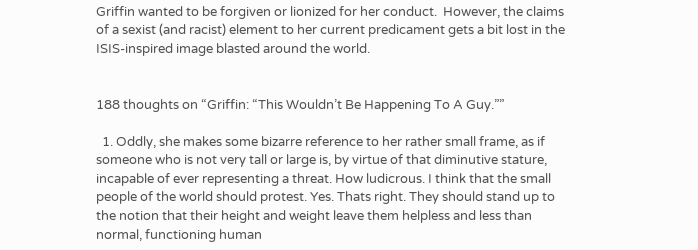Griffin wanted to be forgiven or lionized for her conduct.  However, the claims of a sexist (and racist) element to her current predicament gets a bit lost in the ISIS-inspired image blasted around the world.


188 thoughts on “Griffin: “This Wouldn’t Be Happening To A Guy.””

  1. Oddly, she makes some bizarre reference to her rather small frame, as if someone who is not very tall or large is, by virtue of that diminutive stature, incapable of ever representing a threat. How ludicrous. I think that the small people of the world should protest. Yes. Thats right. They should stand up to the notion that their height and weight leave them helpless and less than normal, functioning human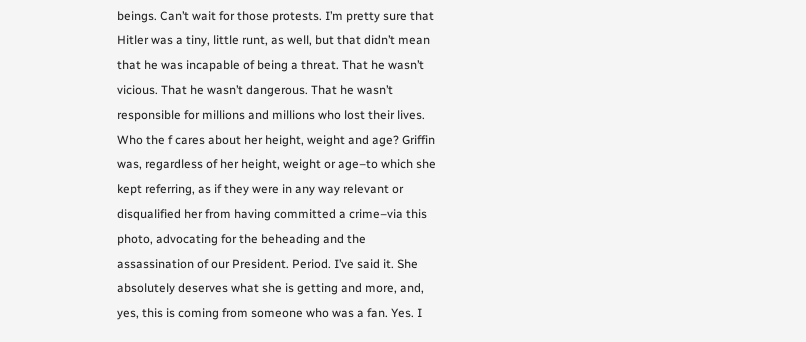beings. Can’t wait for those protests. I’m pretty sure that Hitler was a tiny, little runt, as well, but that didn’t mean that he was incapable of being a threat. That he wasn’t vicious. That he wasn’t dangerous. That he wasn’t responsible for millions and millions who lost their lives. Who the f cares about her height, weight and age? Griffin was, regardless of her height, weight or age–to which she kept referring, as if they were in any way relevant or disqualified her from having committed a crime–via this photo, advocating for the beheading and the assassination of our President. Period. I’ve said it. She absolutely deserves what she is getting and more, and, yes, this is coming from someone who was a fan. Yes. I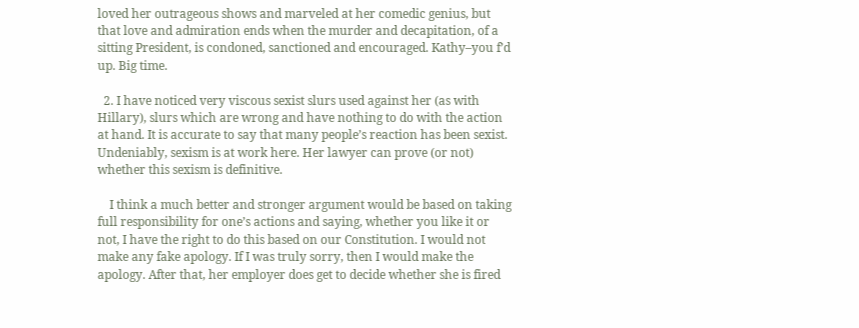loved her outrageous shows and marveled at her comedic genius, but that love and admiration ends when the murder and decapitation, of a sitting President, is condoned, sanctioned and encouraged. Kathy–you f’d up. Big time.

  2. I have noticed very viscous sexist slurs used against her (as with Hillary), slurs which are wrong and have nothing to do with the action at hand. It is accurate to say that many people’s reaction has been sexist. Undeniably, sexism is at work here. Her lawyer can prove (or not) whether this sexism is definitive.

    I think a much better and stronger argument would be based on taking full responsibility for one’s actions and saying, whether you like it or not, I have the right to do this based on our Constitution. I would not make any fake apology. If I was truly sorry, then I would make the apology. After that, her employer does get to decide whether she is fired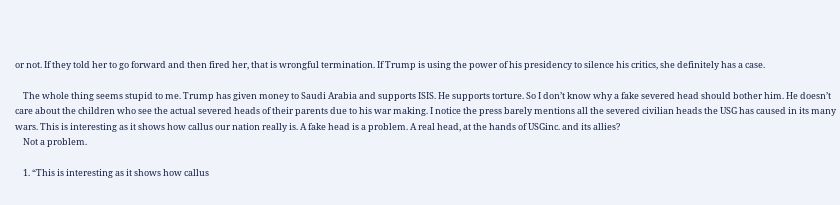or not. If they told her to go forward and then fired her, that is wrongful termination. If Trump is using the power of his presidency to silence his critics, she definitely has a case.

    The whole thing seems stupid to me. Trump has given money to Saudi Arabia and supports ISIS. He supports torture. So I don’t know why a fake severed head should bother him. He doesn’t care about the children who see the actual severed heads of their parents due to his war making. I notice the press barely mentions all the severed civilian heads the USG has caused in its many wars. This is interesting as it shows how callus our nation really is. A fake head is a problem. A real head, at the hands of USGinc. and its allies?
    Not a problem.

    1. “This is interesting as it shows how callus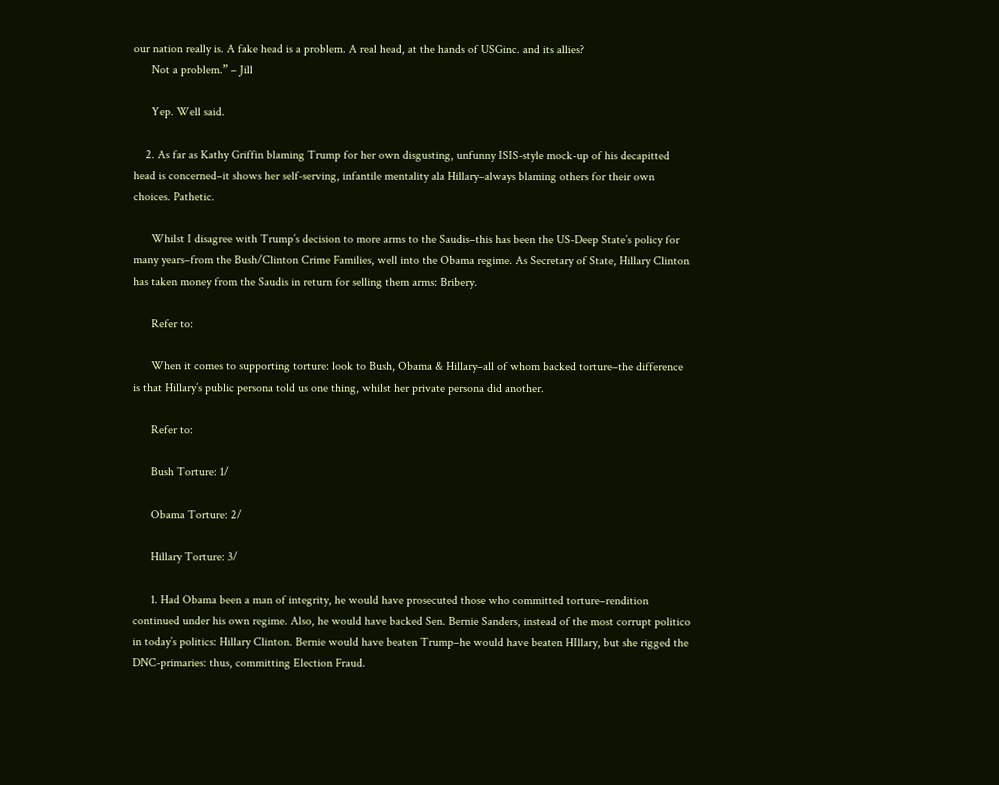our nation really is. A fake head is a problem. A real head, at the hands of USGinc. and its allies?
      Not a problem.” – Jill

      Yep. Well said.

    2. As far as Kathy Griffin blaming Trump for her own disgusting, unfunny ISIS-style mock-up of his decapitted head is concerned–it shows her self-serving, infantile mentality ala Hillary–always blaming others for their own choices. Pathetic.

      Whilst I disagree with Trump’s decision to more arms to the Saudis–this has been the US-Deep State’s policy for many years–from the Bush/Clinton Crime Families, well into the Obama regime. As Secretary of State, Hillary Clinton has taken money from the Saudis in return for selling them arms: Bribery.

      Refer to:

      When it comes to supporting torture: look to Bush, Obama & Hillary–all of whom backed torture–the difference is that Hillary’s public persona told us one thing, whilst her private persona did another.

      Refer to:

      Bush Torture: 1/

      Obama Torture: 2/

      Hillary Torture: 3/

      1. Had Obama been a man of integrity, he would have prosecuted those who committed torture–rendition continued under his own regime. Also, he would have backed Sen. Bernie Sanders, instead of the most corrupt politico in today’s politics: Hillary Clinton. Bernie would have beaten Trump–he would have beaten HIllary, but she rigged the DNC-primaries: thus, committing Election Fraud.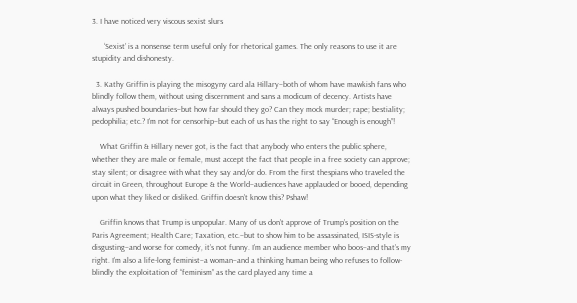3. I have noticed very viscous sexist slurs

      ‘Sexist’ is a nonsense term useful only for rhetorical games. The only reasons to use it are stupidity and dishonesty.

  3. Kathy Griffin is playing the misogyny card ala Hillary–both of whom have mawkish fans who blindly follow them, without using discernment and sans a modicum of decency. Artists have always pushed boundaries–but how far should they go? Can they mock murder; rape; bestiality; pedophilia; etc.? I’m not for censorhip–but each of us has the right to say “Enough is enough”!

    What Griffin & Hillary never got, is the fact that anybody who enters the public sphere, whether they are male or female, must accept the fact that people in a free society can approve; stay silent; or disagree with what they say and/or do. From the first thespians who traveled the circuit in Green, throughout Europe & the World–audiences have applauded or booed, depending upon what they liked or disliked. Griffin doesn’t know this? Pshaw!

    Griffin knows that Trump is unpopular. Many of us don’t approve of Trump’s position on the Paris Agreement; Health Care; Taxation, etc.–but to show him to be assassinated, ISIS-style is disgusting–and worse for comedy, it’s not funny. I’m an audience member who boos–and that’s my right. I’m also a life-long feminist–a woman–and a thinking human being who refuses to follow-blindly the exploitation of “feminism” as the card played any time a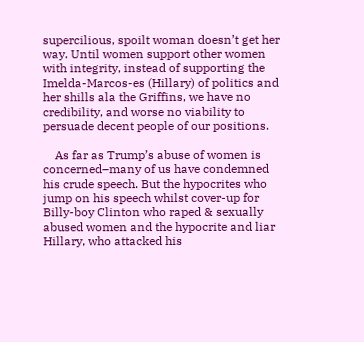supercilious, spoilt woman doesn’t get her way. Until women support other women with integrity, instead of supporting the Imelda-Marcos-es (Hillary) of politics and her shills ala the Griffins, we have no credibility, and worse no viability to persuade decent people of our positions.

    As far as Trump’s abuse of women is concerned–many of us have condemned his crude speech. But the hypocrites who jump on his speech whilst cover-up for Billy-boy Clinton who raped & sexually abused women and the hypocrite and liar Hillary, who attacked his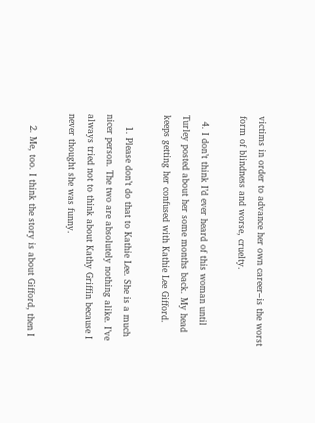victims in order to advance her own career–is the worst form of blindness and worse, cruelty.

  4. I don’t think I’d ever heard of this woman until Turley posted about her some months back. My head keeps getting her confused with Kathie Lee Gifford.

    1. Please don’t do that to Kathie Lee. She is a much nicer person. The two are absolutely nothing alike. I’ve always tried not to think about Kathy Griffin because I never thought she was funny.

    2. Me, too. I think the story is about Gifford, then I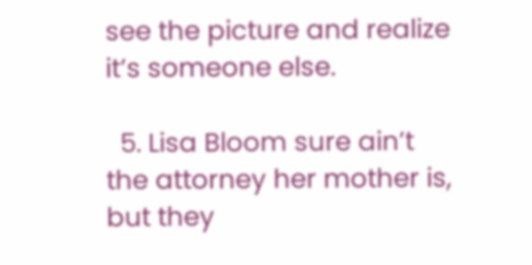see the picture and realize it’s someone else.

  5. Lisa Bloom sure ain’t the attorney her mother is, but they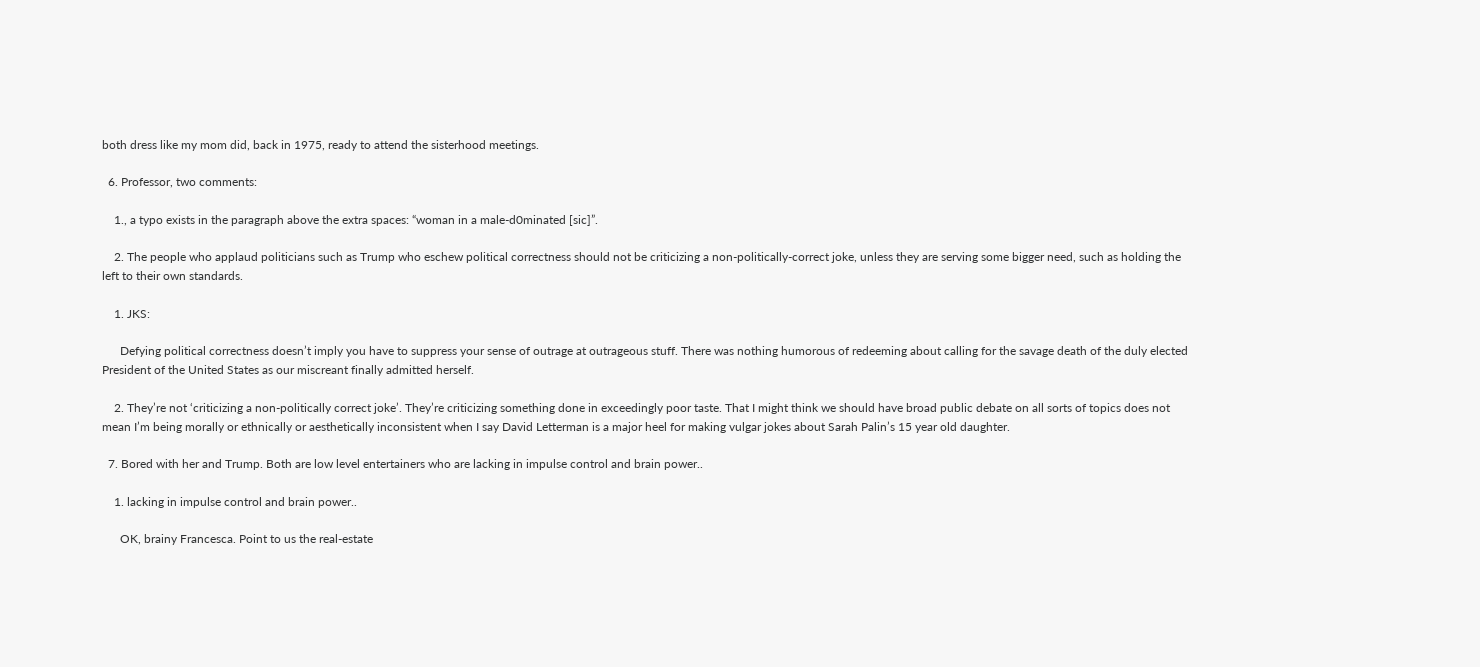both dress like my mom did, back in 1975, ready to attend the sisterhood meetings.

  6. Professor, two comments:

    1., a typo exists in the paragraph above the extra spaces: “woman in a male-d0minated [sic]”.

    2. The people who applaud politicians such as Trump who eschew political correctness should not be criticizing a non-politically-correct joke, unless they are serving some bigger need, such as holding the left to their own standards.

    1. JKS:

      Defying political correctness doesn’t imply you have to suppress your sense of outrage at outrageous stuff. There was nothing humorous of redeeming about calling for the savage death of the duly elected President of the United States as our miscreant finally admitted herself.

    2. They’re not ‘criticizing a non-politically correct joke’. They’re criticizing something done in exceedingly poor taste. That I might think we should have broad public debate on all sorts of topics does not mean I’m being morally or ethnically or aesthetically inconsistent when I say David Letterman is a major heel for making vulgar jokes about Sarah Palin’s 15 year old daughter.

  7. Bored with her and Trump. Both are low level entertainers who are lacking in impulse control and brain power..

    1. lacking in impulse control and brain power..

      OK, brainy Francesca. Point to us the real-estate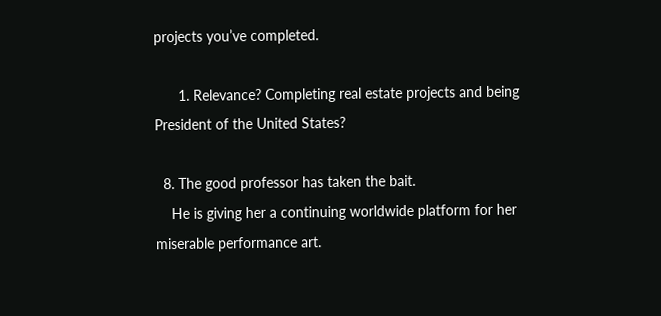projects you’ve completed.

      1. Relevance? Completing real estate projects and being President of the United States?

  8. The good professor has taken the bait.
    He is giving her a continuing worldwide platform for her miserable performance art.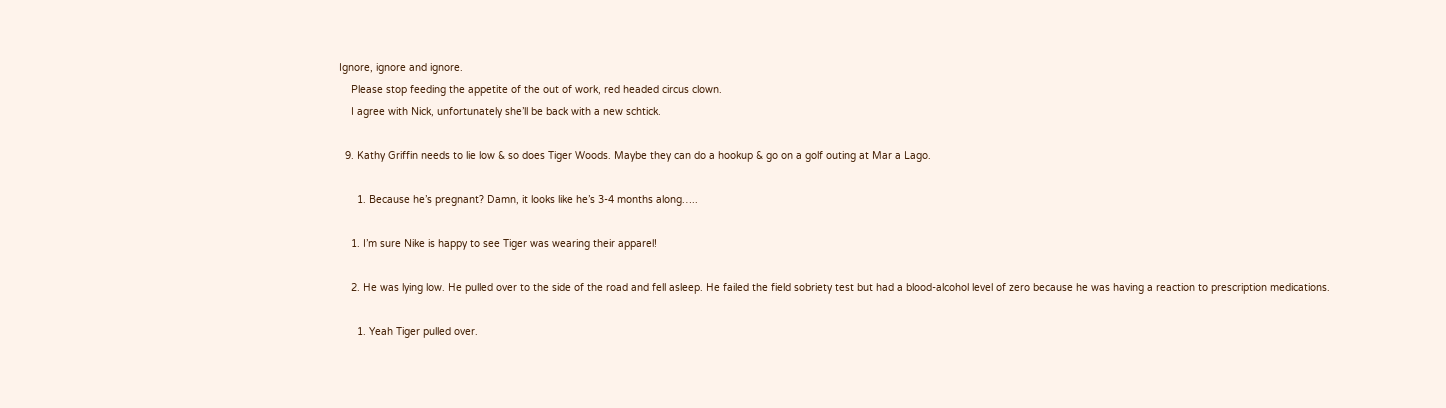Ignore, ignore and ignore.
    Please stop feeding the appetite of the out of work, red headed circus clown.
    I agree with Nick, unfortunately she’ll be back with a new schtick.

  9. Kathy Griffin needs to lie low & so does Tiger Woods. Maybe they can do a hookup & go on a golf outing at Mar a Lago.

      1. Because he’s pregnant? Damn, it looks like he’s 3-4 months along…..

    1. I’m sure Nike is happy to see Tiger was wearing their apparel!

    2. He was lying low. He pulled over to the side of the road and fell asleep. He failed the field sobriety test but had a blood-alcohol level of zero because he was having a reaction to prescription medications.

      1. Yeah Tiger pulled over.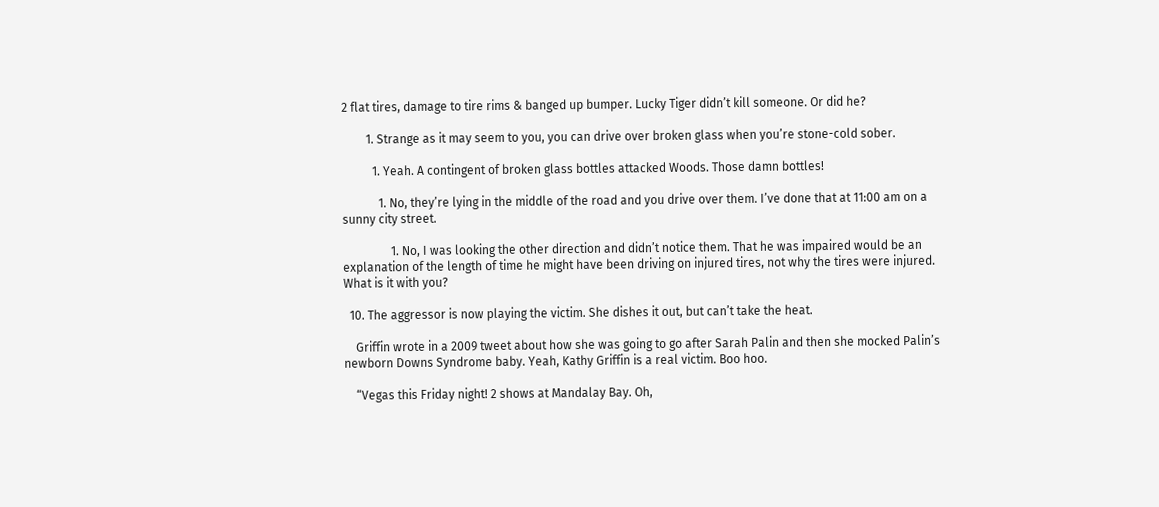2 flat tires, damage to tire rims & banged up bumper. Lucky Tiger didn’t kill someone. Or did he?

        1. Strange as it may seem to you, you can drive over broken glass when you’re stone-cold sober.

          1. Yeah. A contingent of broken glass bottles attacked Woods. Those damn bottles!

            1. No, they’re lying in the middle of the road and you drive over them. I’ve done that at 11:00 am on a sunny city street.

                1. No, I was looking the other direction and didn’t notice them. That he was impaired would be an explanation of the length of time he might have been driving on injured tires, not why the tires were injured. What is it with you?

  10. The aggressor is now playing the victim. She dishes it out, but can’t take the heat.

    Griffin wrote in a 2009 tweet about how she was going to go after Sarah Palin and then she mocked Palin’s newborn Downs Syndrome baby. Yeah, Kathy Griffin is a real victim. Boo hoo.

    “Vegas this Friday night! 2 shows at Mandalay Bay. Oh,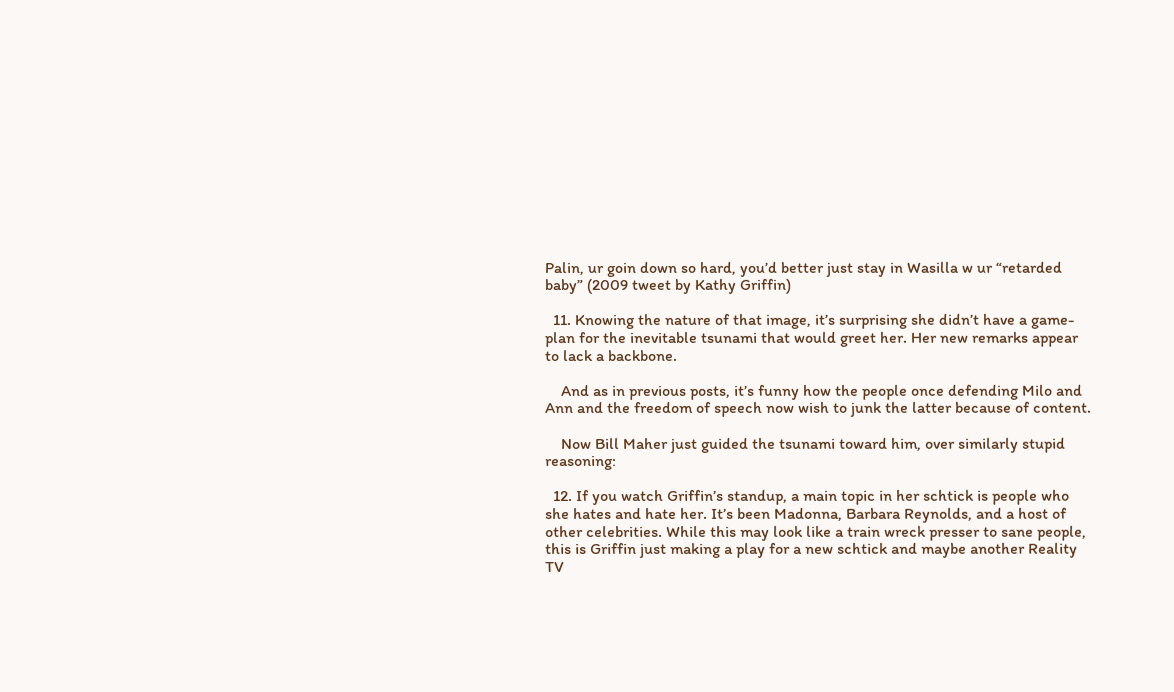Palin, ur goin down so hard, you’d better just stay in Wasilla w ur “retarded baby” (2009 tweet by Kathy Griffin)

  11. Knowing the nature of that image, it’s surprising she didn’t have a game-plan for the inevitable tsunami that would greet her. Her new remarks appear to lack a backbone.

    And as in previous posts, it’s funny how the people once defending Milo and Ann and the freedom of speech now wish to junk the latter because of content.

    Now Bill Maher just guided the tsunami toward him, over similarly stupid reasoning:

  12. If you watch Griffin’s standup, a main topic in her schtick is people who she hates and hate her. It’s been Madonna, Barbara Reynolds, and a host of other celebrities. While this may look like a train wreck presser to sane people, this is Griffin just making a play for a new schtick and maybe another Reality TV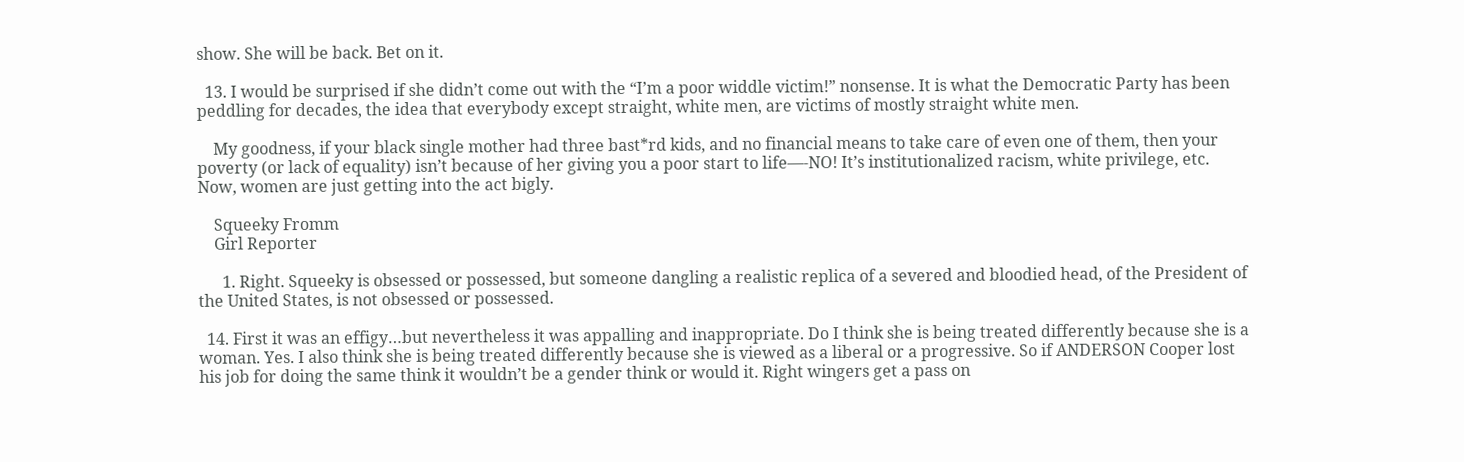show. She will be back. Bet on it.

  13. I would be surprised if she didn’t come out with the “I’m a poor widdle victim!” nonsense. It is what the Democratic Party has been peddling for decades, the idea that everybody except straight, white men, are victims of mostly straight white men.

    My goodness, if your black single mother had three bast*rd kids, and no financial means to take care of even one of them, then your poverty (or lack of equality) isn’t because of her giving you a poor start to life—-NO! It’s institutionalized racism, white privilege, etc. Now, women are just getting into the act bigly.

    Squeeky Fromm
    Girl Reporter

      1. Right. Squeeky is obsessed or possessed, but someone dangling a realistic replica of a severed and bloodied head, of the President of the United States, is not obsessed or possessed.

  14. First it was an effigy…but nevertheless it was appalling and inappropriate. Do I think she is being treated differently because she is a woman. Yes. I also think she is being treated differently because she is viewed as a liberal or a progressive. So if ANDERSON Cooper lost his job for doing the same think it wouldn’t be a gender think or would it. Right wingers get a pass on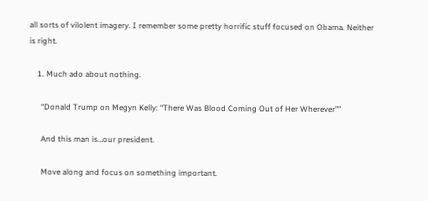all sorts of vilolent imagery. I remember some pretty horrific stuff focused on Obama. Neither is right.

    1. Much ado about nothing.

      “Donald Trump on Megyn Kelly: “There Was Blood Coming Out of Her Wherever””

      And this man is…our president.

      Move along and focus on something important.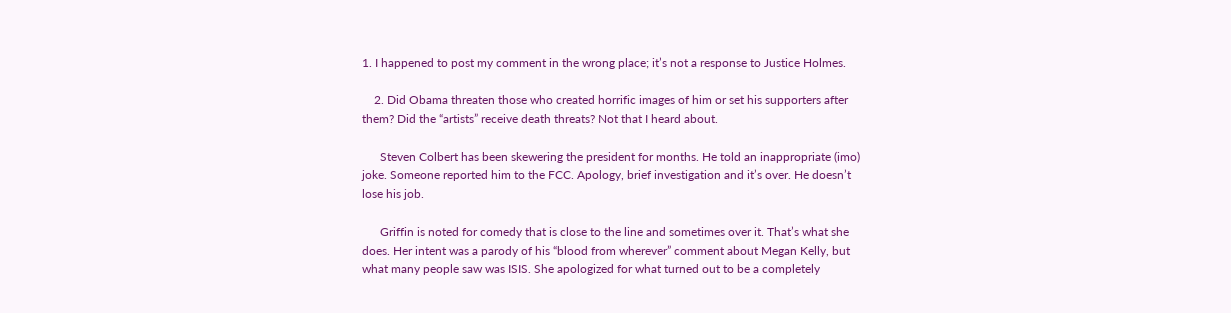1. I happened to post my comment in the wrong place; it’s not a response to Justice Holmes.

    2. Did Obama threaten those who created horrific images of him or set his supporters after them? Did the “artists” receive death threats? Not that I heard about.

      Steven Colbert has been skewering the president for months. He told an inappropriate (imo) joke. Someone reported him to the FCC. Apology, brief investigation and it’s over. He doesn’t lose his job.

      Griffin is noted for comedy that is close to the line and sometimes over it. That’s what she does. Her intent was a parody of his “blood from wherever” comment about Megan Kelly, but what many people saw was ISIS. She apologized for what turned out to be a completely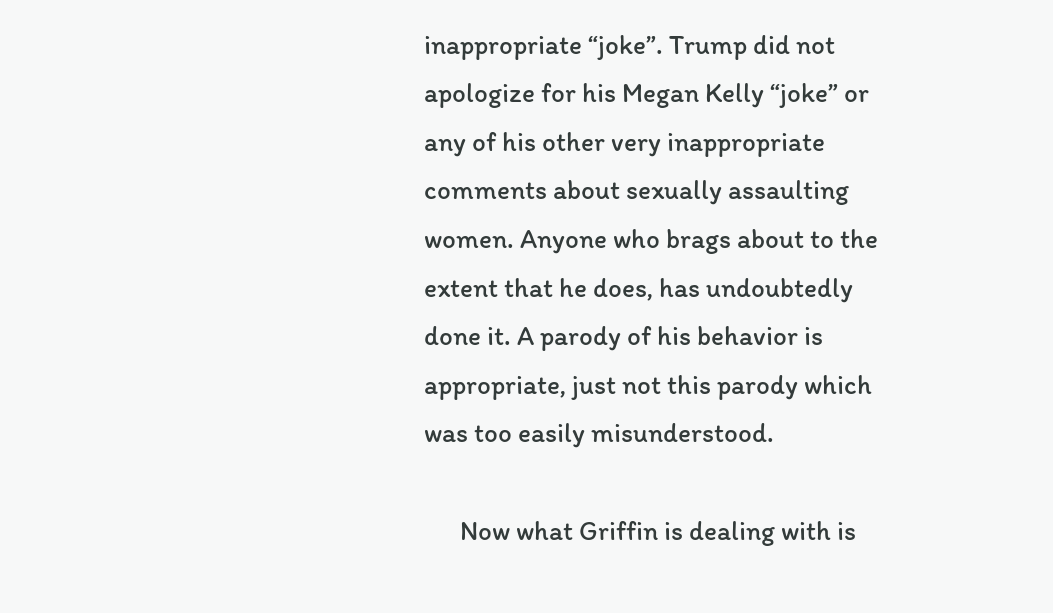inappropriate “joke”. Trump did not apologize for his Megan Kelly “joke” or any of his other very inappropriate comments about sexually assaulting women. Anyone who brags about to the extent that he does, has undoubtedly done it. A parody of his behavior is appropriate, just not this parody which was too easily misunderstood.

      Now what Griffin is dealing with is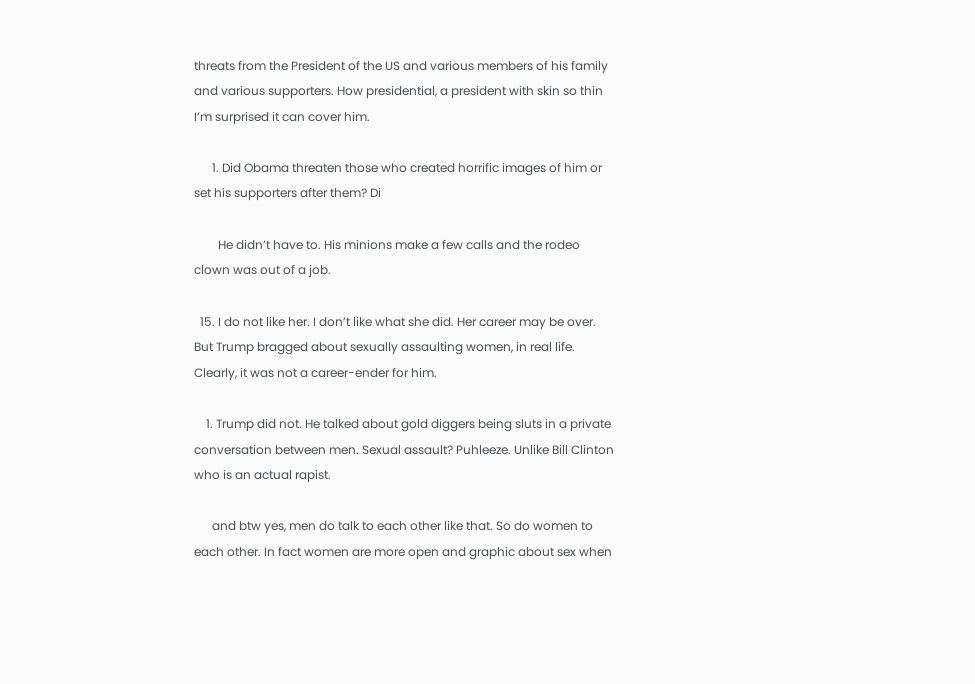threats from the President of the US and various members of his family and various supporters. How presidential, a president with skin so thin I’m surprised it can cover him.

      1. Did Obama threaten those who created horrific images of him or set his supporters after them? Di

        He didn’t have to. His minions make a few calls and the rodeo clown was out of a job.

  15. I do not like her. I don’t like what she did. Her career may be over. But Trump bragged about sexually assaulting women, in real life. Clearly, it was not a career-ender for him.

    1. Trump did not. He talked about gold diggers being sluts in a private conversation between men. Sexual assault? Puhleeze. Unlike Bill Clinton who is an actual rapist.

      and btw yes, men do talk to each other like that. So do women to each other. In fact women are more open and graphic about sex when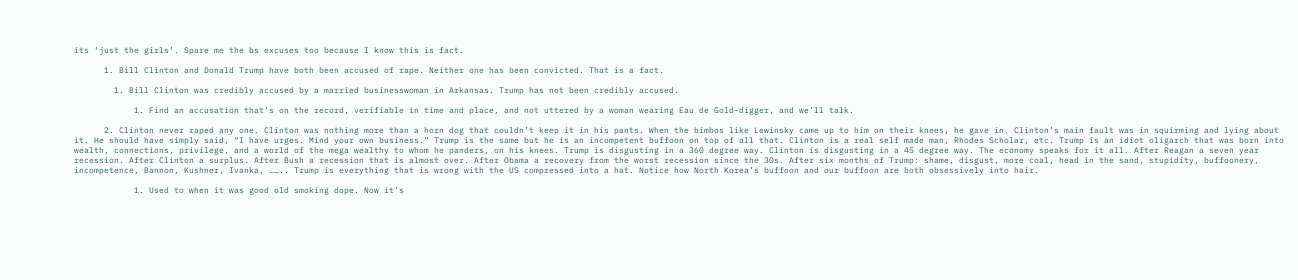its ‘just the girls’. Spare me the bs excuses too because I know this is fact.

      1. Bill Clinton and Donald Trump have both been accused of rape. Neither one has been convicted. That is a fact.

        1. Bill Clinton was credibly accused by a married businesswoman in Arkansas. Trump has not been credibly accused.

            1. Find an accusation that’s on the record, verifiable in time and place, and not uttered by a woman wearing Eau de Gold-digger, and we’ll talk.

      2. Clinton never raped any one. Clinton was nothing more than a horn dog that couldn’t keep it in his pants. When the bimbos like Lewinsky came up to him on their knees, he gave in. Clinton’s main fault was in squirming and lying about it. He should have simply said, “I have urges. Mind your own business.” Trump is the same but he is an incompetent buffoon on top of all that. Clinton is a real self made man, Rhodes Scholar, etc. Trump is an idiot oligarch that was born into wealth, connections, privilege, and a world of the mega wealthy to whom he panders, on his knees. Trump is disgusting in a 360 degree way. Clinton is disgusting in a 45 degree way. The economy speaks for it all. After Reagan a seven year recession. After Clinton a surplus. After Bush a recession that is almost over. After Obama a recovery from the worst recession since the 30s. After six months of Trump: shame, disgust, more coal, head in the sand, stupidity, buffoonery, incompetence, Bannon, Kushner, Ivanka, …….. Trump is everything that is wrong with the US compressed into a hat. Notice how North Korea’s buffoon and our buffoon are both obsessively into hair.

            1. Used to when it was good old smoking dope. Now it’s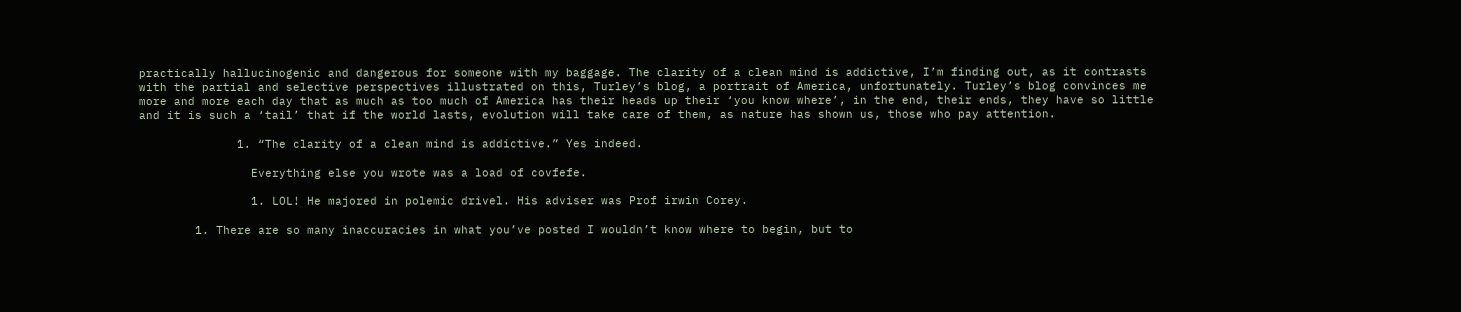practically hallucinogenic and dangerous for someone with my baggage. The clarity of a clean mind is addictive, I’m finding out, as it contrasts with the partial and selective perspectives illustrated on this, Turley’s blog, a portrait of America, unfortunately. Turley’s blog convinces me more and more each day that as much as too much of America has their heads up their ‘you know where’, in the end, their ends, they have so little and it is such a ‘tail’ that if the world lasts, evolution will take care of them, as nature has shown us, those who pay attention.

              1. “The clarity of a clean mind is addictive.” Yes indeed.

                Everything else you wrote was a load of covfefe.

                1. LOL! He majored in polemic drivel. His adviser was Prof irwin Corey.

        1. There are so many inaccuracies in what you’ve posted I wouldn’t know where to begin, but to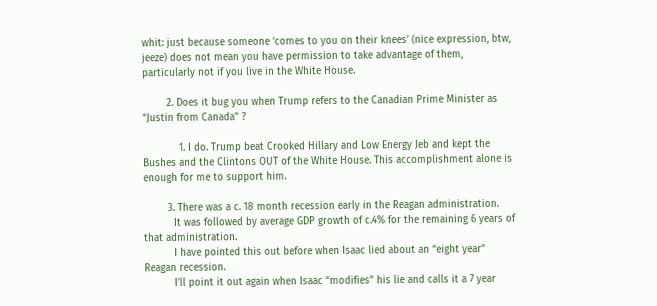whit: just because someone ‘comes to you on their knees’ (nice expression, btw, jeeze) does not mean you have permission to take advantage of them, particularly not if you live in the White House.

        2. Does it bug you when Trump refers to the Canadian Prime Minister as “Justin from Canada” ?

            1. I do. Trump beat Crooked Hillary and Low Energy Jeb and kept the Bushes and the Clintons OUT of the White House. This accomplishment alone is enough for me to support him.

        3. There was a c. 18 month recession early in the Reagan administration.
          It was followed by average GDP growth of c.4% for the remaining 6 years of that administration.
          I have pointed this out before when Isaac lied about an “eight year” Reagan recession.
          I’ll point it out again when Isaac “modifies” his lie and calls it a 7 year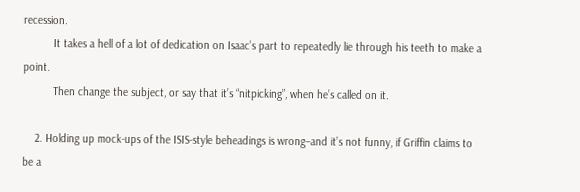recession.
          It takes a hell of a lot of dedication on Isaac’s part to repeatedly lie through his teeth to make a point.
          Then change the subject, or say that it’s “nitpicking”, when he’s called on it.

    2. Holding up mock-ups of the ISIS-style beheadings is wrong–and it’s not funny, if Griffin claims to be a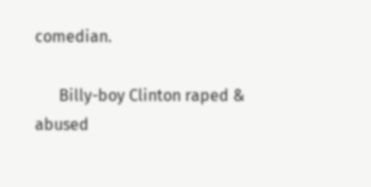comedian.

      Billy-boy Clinton raped & abused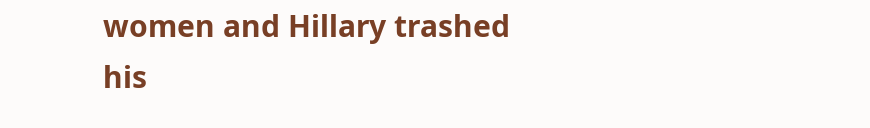women and Hillary trashed his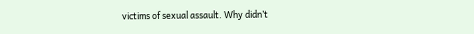victims of sexual assault. Why didn’t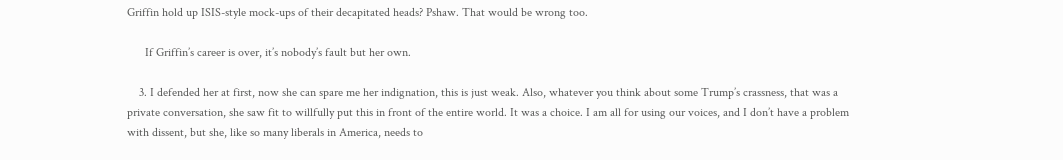Griffin hold up ISIS-style mock-ups of their decapitated heads? Pshaw. That would be wrong too.

      If Griffin’s career is over, it’s nobody’s fault but her own.

    3. I defended her at first, now she can spare me her indignation, this is just weak. Also, whatever you think about some Trump’s crassness, that was a private conversation, she saw fit to willfully put this in front of the entire world. It was a choice. I am all for using our voices, and I don’t have a problem with dissent, but she, like so many liberals in America, needs to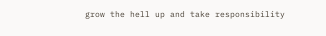grow the hell up and take responsibility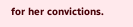for her convictions.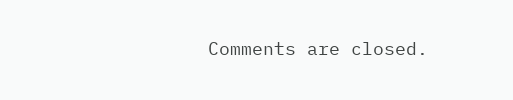Comments are closed.